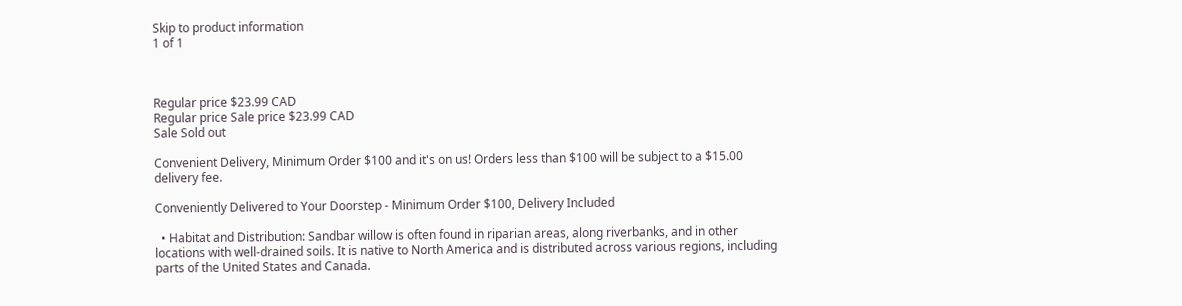Skip to product information
1 of 1



Regular price $23.99 CAD
Regular price Sale price $23.99 CAD
Sale Sold out

Convenient Delivery, Minimum Order $100 and it's on us! Orders less than $100 will be subject to a $15.00 delivery fee.

Conveniently Delivered to Your Doorstep - Minimum Order $100, Delivery Included

  • Habitat and Distribution: Sandbar willow is often found in riparian areas, along riverbanks, and in other locations with well-drained soils. It is native to North America and is distributed across various regions, including parts of the United States and Canada.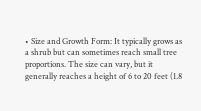• Size and Growth Form: It typically grows as a shrub but can sometimes reach small tree proportions. The size can vary, but it generally reaches a height of 6 to 20 feet (1.8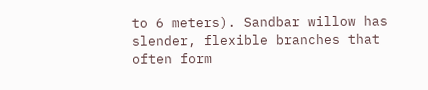to 6 meters). Sandbar willow has slender, flexible branches that often form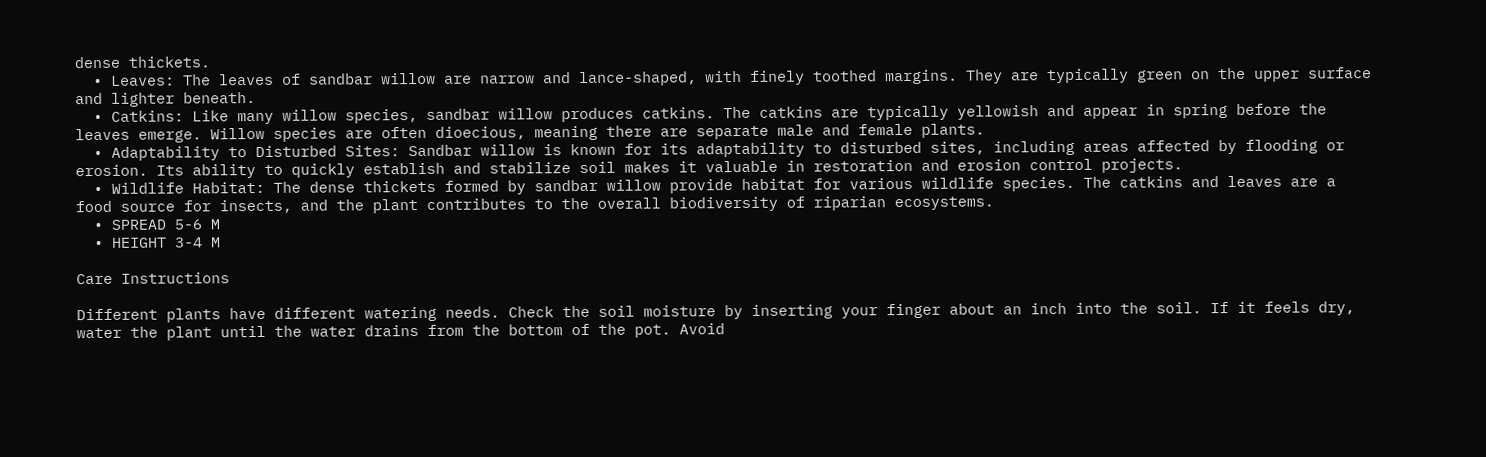dense thickets.
  • Leaves: The leaves of sandbar willow are narrow and lance-shaped, with finely toothed margins. They are typically green on the upper surface and lighter beneath.
  • Catkins: Like many willow species, sandbar willow produces catkins. The catkins are typically yellowish and appear in spring before the leaves emerge. Willow species are often dioecious, meaning there are separate male and female plants.
  • Adaptability to Disturbed Sites: Sandbar willow is known for its adaptability to disturbed sites, including areas affected by flooding or erosion. Its ability to quickly establish and stabilize soil makes it valuable in restoration and erosion control projects.
  • Wildlife Habitat: The dense thickets formed by sandbar willow provide habitat for various wildlife species. The catkins and leaves are a food source for insects, and the plant contributes to the overall biodiversity of riparian ecosystems.
  • SPREAD 5-6 M
  • HEIGHT 3-4 M

Care Instructions

Different plants have different watering needs. Check the soil moisture by inserting your finger about an inch into the soil. If it feels dry, water the plant until the water drains from the bottom of the pot. Avoid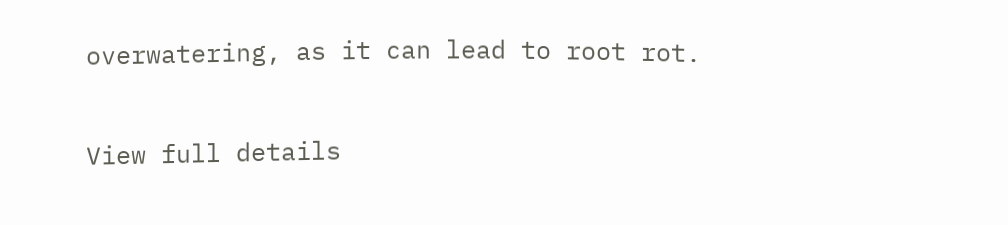overwatering, as it can lead to root rot.

View full details